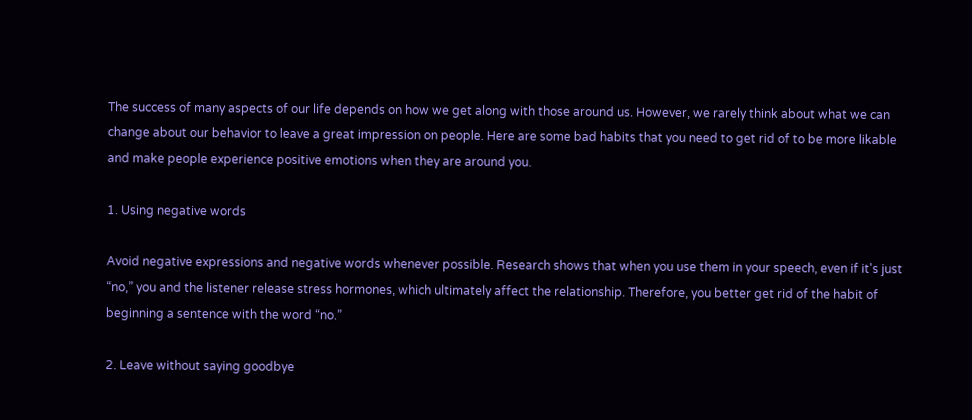The success of many aspects of our life depends on how we get along with those around us. However, we rarely think about what we can change about our behavior to leave a great impression on people. Here are some bad habits that you need to get rid of to be more likable and make people experience positive emotions when they are around you.

1. Using negative words

Avoid negative expressions and negative words whenever possible. Research shows that when you use them in your speech, even if it's just “no,” you and the listener release stress hormones, which ultimately affect the relationship. Therefore, you better get rid of the habit of beginning a sentence with the word “no.”

2. Leave without saying goodbye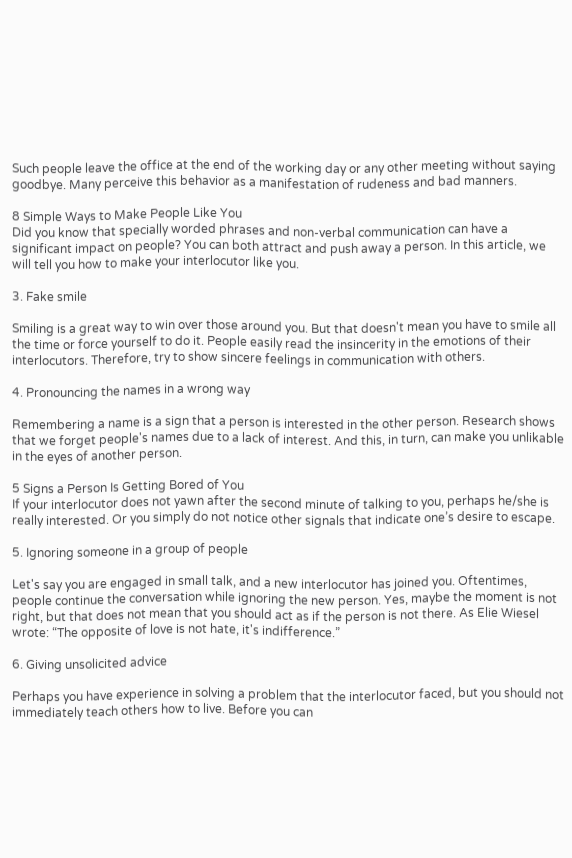Such people leave the office at the end of the working day or any other meeting without saying goodbye. Many perceive this behavior as a manifestation of rudeness and bad manners.

8 Simple Ways to Make People Like You
Did you know that specially worded phrases and non-verbal communication can have a significant impact on people? You can both attract and push away a person. In this article, we will tell you how to make your interlocutor like you.

3. Fake smile

Smiling is a great way to win over those around you. But that doesn't mean you have to smile all the time or force yourself to do it. People easily read the insincerity in the emotions of their interlocutors. Therefore, try to show sincere feelings in communication with others.

4. Pronouncing the names in a wrong way

Remembering a name is a sign that a person is interested in the other person. Research shows that we forget people's names due to a lack of interest. And this, in turn, can make you unlikable in the eyes of another person.

5 Signs a Person Is Getting Bored of You
If your interlocutor does not yawn after the second minute of talking to you, perhaps he/she is really interested. Or you simply do not notice other signals that indicate one’s desire to escape.

5. Ignoring someone in a group of people

Let's say you are engaged in small talk, and a new interlocutor has joined you. Oftentimes, people continue the conversation while ignoring the new person. Yes, maybe the moment is not right, but that does not mean that you should act as if the person is not there. As Elie Wiesel wrote: “The opposite of love is not hate, it's indifference.”

6. Giving unsolicited advice

Perhaps you have experience in solving a problem that the interlocutor faced, but you should not immediately teach others how to live. Before you can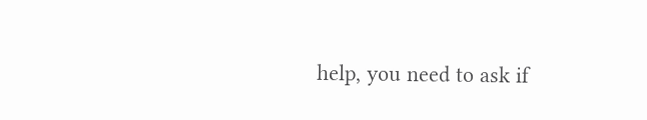help, you need to ask if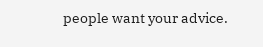people want your advice.